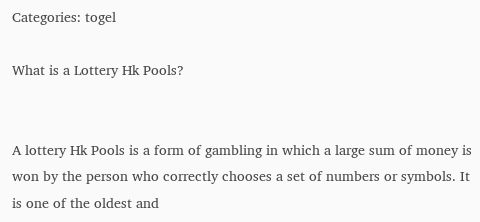Categories: togel

What is a Lottery Hk Pools?


A lottery Hk Pools is a form of gambling in which a large sum of money is won by the person who correctly chooses a set of numbers or symbols. It is one of the oldest and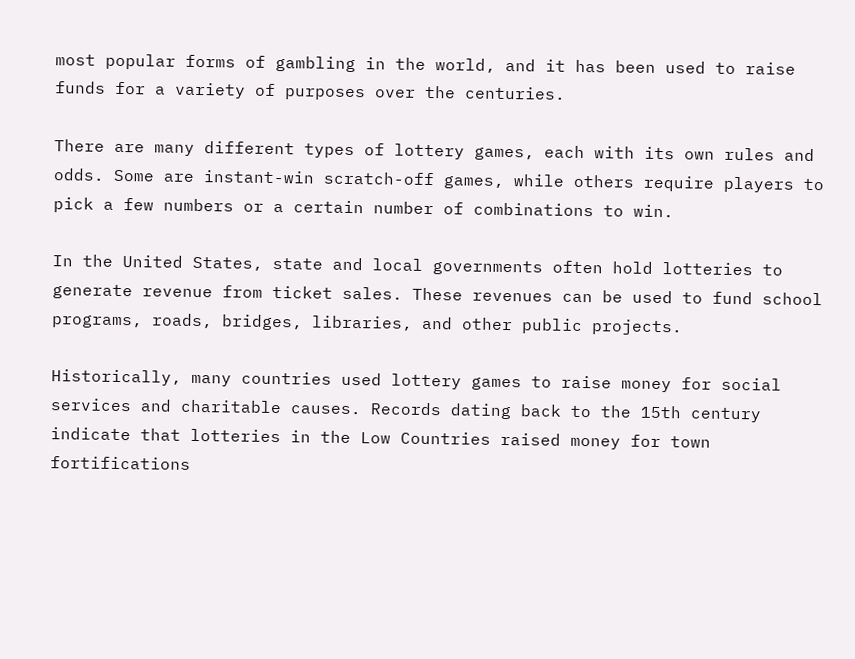most popular forms of gambling in the world, and it has been used to raise funds for a variety of purposes over the centuries.

There are many different types of lottery games, each with its own rules and odds. Some are instant-win scratch-off games, while others require players to pick a few numbers or a certain number of combinations to win.

In the United States, state and local governments often hold lotteries to generate revenue from ticket sales. These revenues can be used to fund school programs, roads, bridges, libraries, and other public projects.

Historically, many countries used lottery games to raise money for social services and charitable causes. Records dating back to the 15th century indicate that lotteries in the Low Countries raised money for town fortifications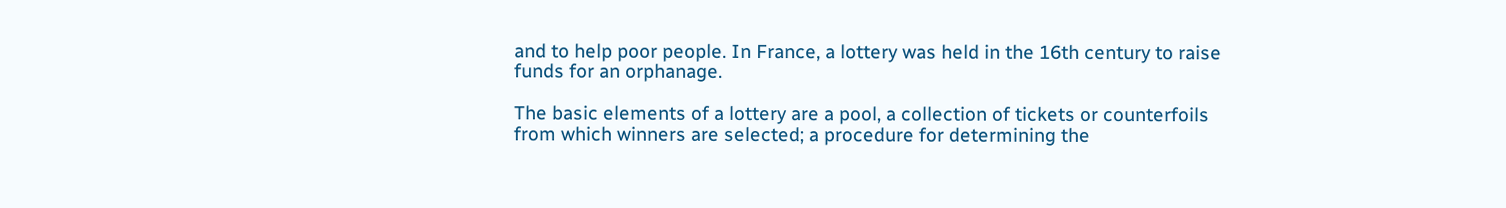and to help poor people. In France, a lottery was held in the 16th century to raise funds for an orphanage.

The basic elements of a lottery are a pool, a collection of tickets or counterfoils from which winners are selected; a procedure for determining the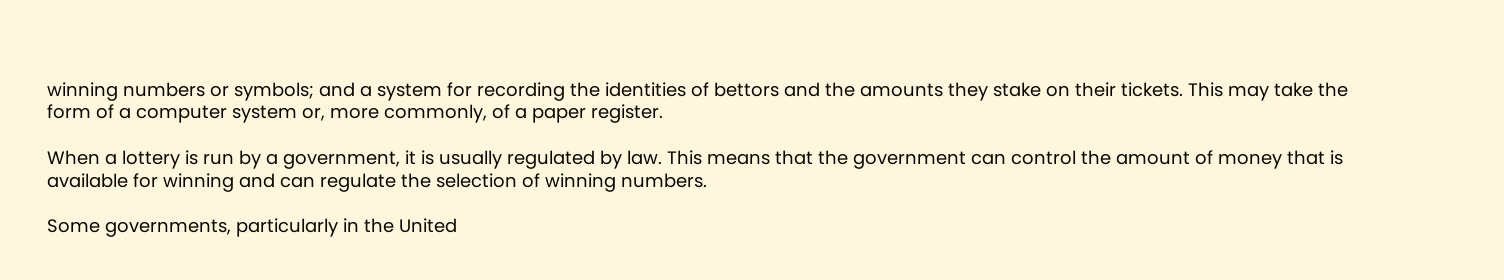winning numbers or symbols; and a system for recording the identities of bettors and the amounts they stake on their tickets. This may take the form of a computer system or, more commonly, of a paper register.

When a lottery is run by a government, it is usually regulated by law. This means that the government can control the amount of money that is available for winning and can regulate the selection of winning numbers.

Some governments, particularly in the United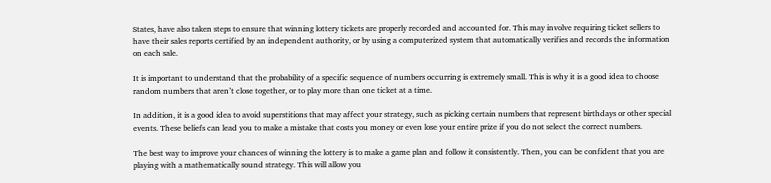States, have also taken steps to ensure that winning lottery tickets are properly recorded and accounted for. This may involve requiring ticket sellers to have their sales reports certified by an independent authority, or by using a computerized system that automatically verifies and records the information on each sale.

It is important to understand that the probability of a specific sequence of numbers occurring is extremely small. This is why it is a good idea to choose random numbers that aren’t close together, or to play more than one ticket at a time.

In addition, it is a good idea to avoid superstitions that may affect your strategy, such as picking certain numbers that represent birthdays or other special events. These beliefs can lead you to make a mistake that costs you money or even lose your entire prize if you do not select the correct numbers.

The best way to improve your chances of winning the lottery is to make a game plan and follow it consistently. Then, you can be confident that you are playing with a mathematically sound strategy. This will allow you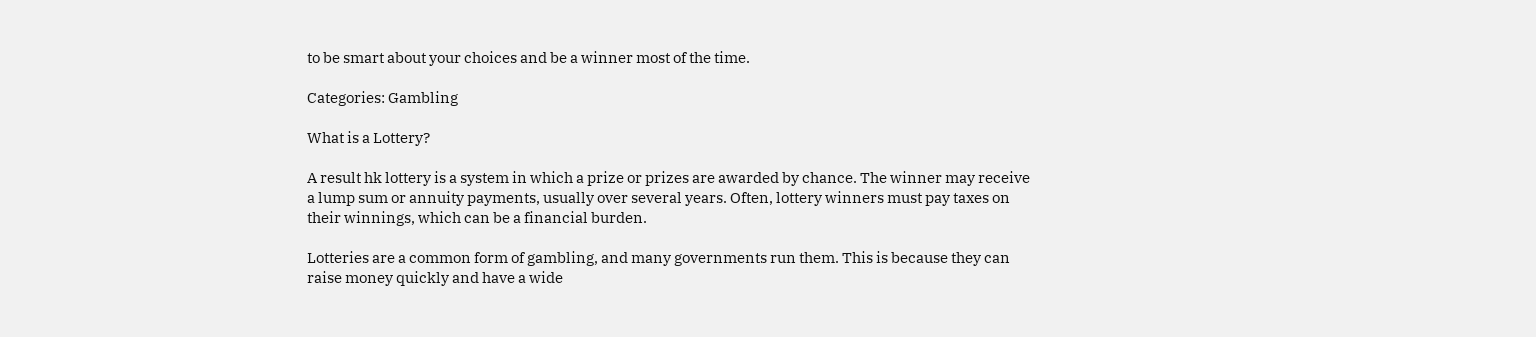to be smart about your choices and be a winner most of the time.

Categories: Gambling

What is a Lottery?

A result hk lottery is a system in which a prize or prizes are awarded by chance. The winner may receive a lump sum or annuity payments, usually over several years. Often, lottery winners must pay taxes on their winnings, which can be a financial burden.

Lotteries are a common form of gambling, and many governments run them. This is because they can raise money quickly and have a wide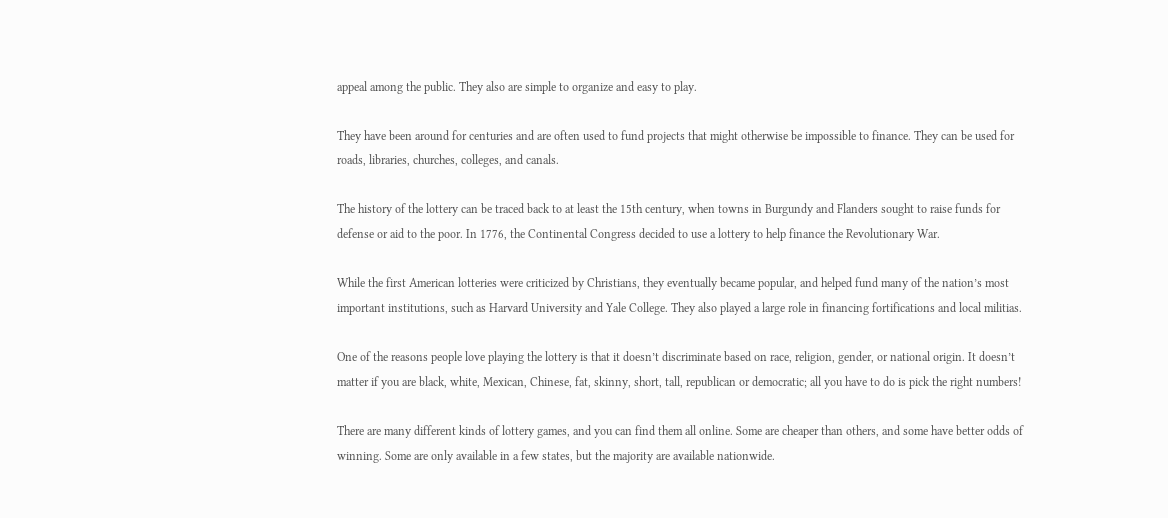appeal among the public. They also are simple to organize and easy to play.

They have been around for centuries and are often used to fund projects that might otherwise be impossible to finance. They can be used for roads, libraries, churches, colleges, and canals.

The history of the lottery can be traced back to at least the 15th century, when towns in Burgundy and Flanders sought to raise funds for defense or aid to the poor. In 1776, the Continental Congress decided to use a lottery to help finance the Revolutionary War.

While the first American lotteries were criticized by Christians, they eventually became popular, and helped fund many of the nation’s most important institutions, such as Harvard University and Yale College. They also played a large role in financing fortifications and local militias.

One of the reasons people love playing the lottery is that it doesn’t discriminate based on race, religion, gender, or national origin. It doesn’t matter if you are black, white, Mexican, Chinese, fat, skinny, short, tall, republican or democratic; all you have to do is pick the right numbers!

There are many different kinds of lottery games, and you can find them all online. Some are cheaper than others, and some have better odds of winning. Some are only available in a few states, but the majority are available nationwide.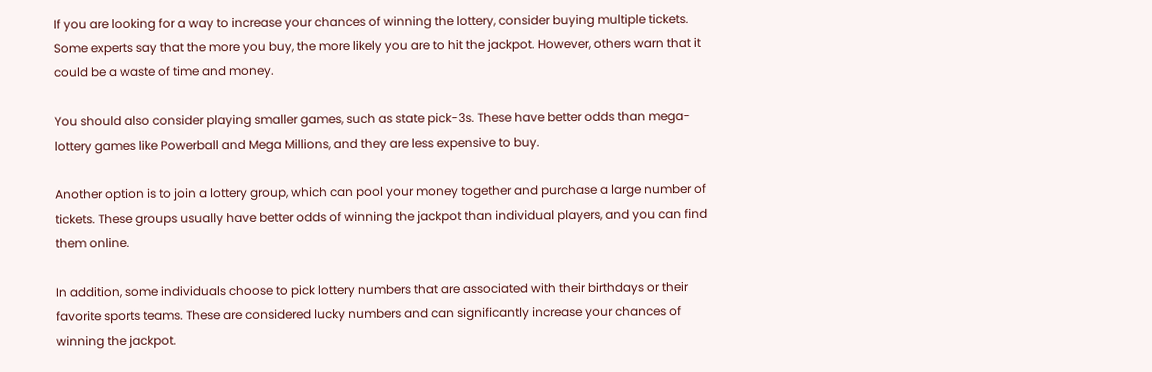If you are looking for a way to increase your chances of winning the lottery, consider buying multiple tickets. Some experts say that the more you buy, the more likely you are to hit the jackpot. However, others warn that it could be a waste of time and money.

You should also consider playing smaller games, such as state pick-3s. These have better odds than mega-lottery games like Powerball and Mega Millions, and they are less expensive to buy.

Another option is to join a lottery group, which can pool your money together and purchase a large number of tickets. These groups usually have better odds of winning the jackpot than individual players, and you can find them online.

In addition, some individuals choose to pick lottery numbers that are associated with their birthdays or their favorite sports teams. These are considered lucky numbers and can significantly increase your chances of winning the jackpot.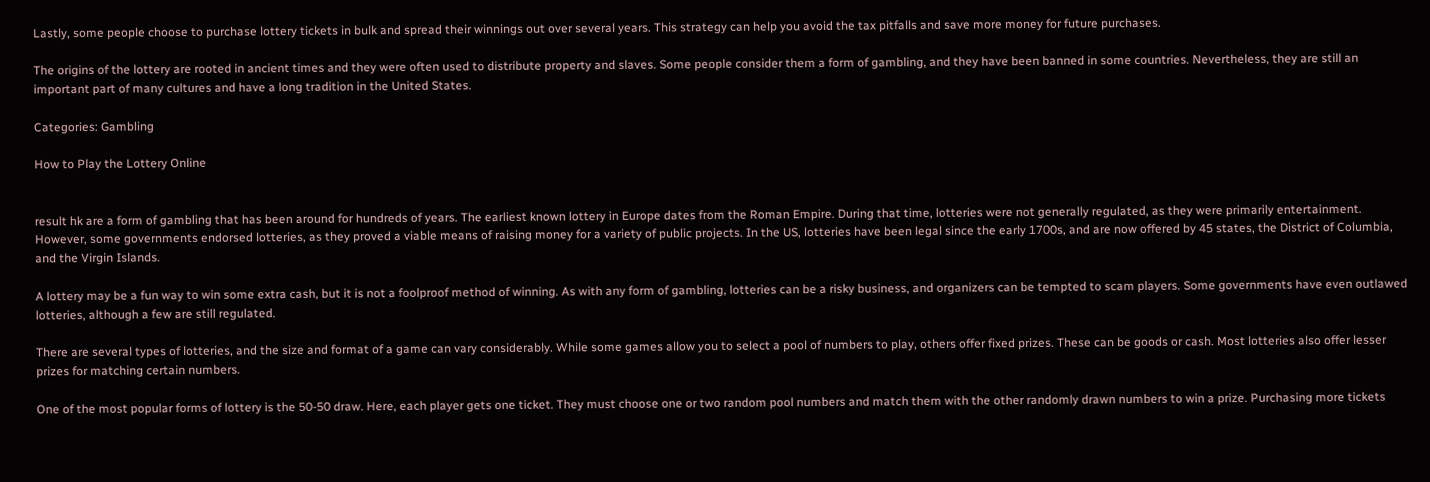Lastly, some people choose to purchase lottery tickets in bulk and spread their winnings out over several years. This strategy can help you avoid the tax pitfalls and save more money for future purchases.

The origins of the lottery are rooted in ancient times and they were often used to distribute property and slaves. Some people consider them a form of gambling, and they have been banned in some countries. Nevertheless, they are still an important part of many cultures and have a long tradition in the United States.

Categories: Gambling

How to Play the Lottery Online


result hk are a form of gambling that has been around for hundreds of years. The earliest known lottery in Europe dates from the Roman Empire. During that time, lotteries were not generally regulated, as they were primarily entertainment. However, some governments endorsed lotteries, as they proved a viable means of raising money for a variety of public projects. In the US, lotteries have been legal since the early 1700s, and are now offered by 45 states, the District of Columbia, and the Virgin Islands.

A lottery may be a fun way to win some extra cash, but it is not a foolproof method of winning. As with any form of gambling, lotteries can be a risky business, and organizers can be tempted to scam players. Some governments have even outlawed lotteries, although a few are still regulated.

There are several types of lotteries, and the size and format of a game can vary considerably. While some games allow you to select a pool of numbers to play, others offer fixed prizes. These can be goods or cash. Most lotteries also offer lesser prizes for matching certain numbers.

One of the most popular forms of lottery is the 50-50 draw. Here, each player gets one ticket. They must choose one or two random pool numbers and match them with the other randomly drawn numbers to win a prize. Purchasing more tickets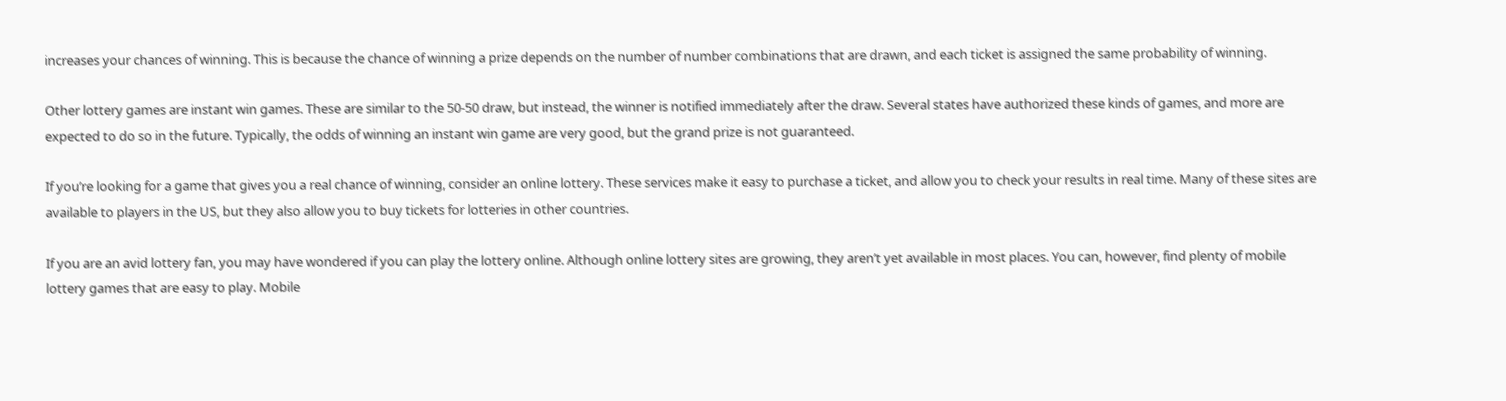increases your chances of winning. This is because the chance of winning a prize depends on the number of number combinations that are drawn, and each ticket is assigned the same probability of winning.

Other lottery games are instant win games. These are similar to the 50-50 draw, but instead, the winner is notified immediately after the draw. Several states have authorized these kinds of games, and more are expected to do so in the future. Typically, the odds of winning an instant win game are very good, but the grand prize is not guaranteed.

If you’re looking for a game that gives you a real chance of winning, consider an online lottery. These services make it easy to purchase a ticket, and allow you to check your results in real time. Many of these sites are available to players in the US, but they also allow you to buy tickets for lotteries in other countries.

If you are an avid lottery fan, you may have wondered if you can play the lottery online. Although online lottery sites are growing, they aren’t yet available in most places. You can, however, find plenty of mobile lottery games that are easy to play. Mobile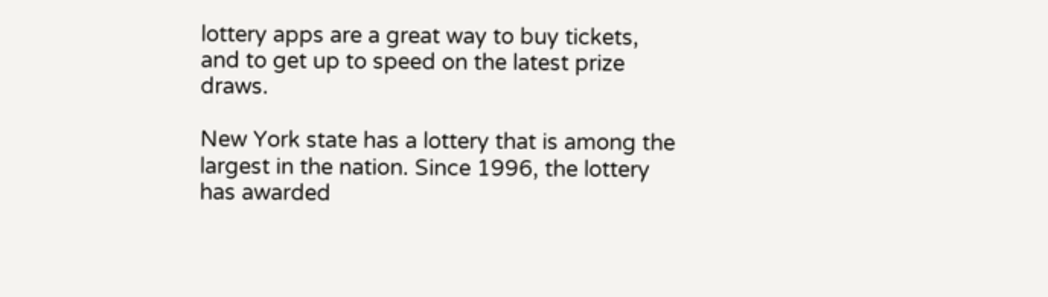lottery apps are a great way to buy tickets, and to get up to speed on the latest prize draws.

New York state has a lottery that is among the largest in the nation. Since 1996, the lottery has awarded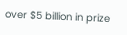over $5 billion in prize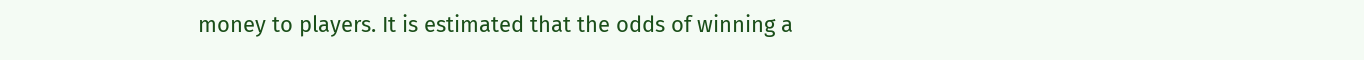money to players. It is estimated that the odds of winning a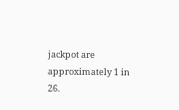jackpot are approximately 1 in 26.